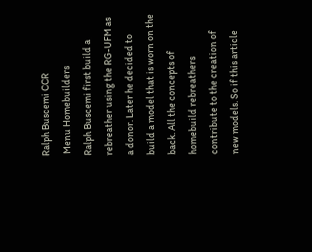Ralph Buscemi CCR
 Menu Homebuilders
Ralph Buscemi first build a rebreather using the RG-UFM as a donor. Later he decided to build a model that is worn on the back. All the concepts of homebuild rebreathers contribute to the creation of new models. So if this article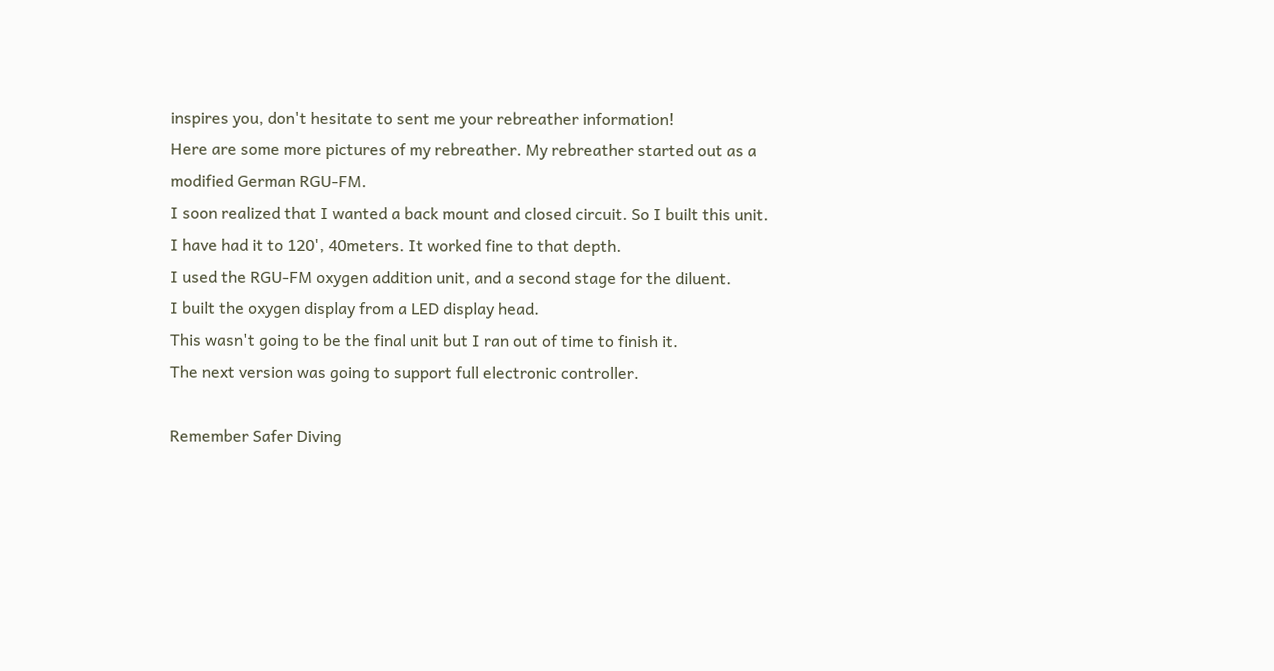inspires you, don't hesitate to sent me your rebreather information!
Here are some more pictures of my rebreather. My rebreather started out as a modified German RGU-FM.
I soon realized that I wanted a back mount and closed circuit. So I built this unit.
I have had it to 120', 40meters. It worked fine to that depth.
I used the RGU-FM oxygen addition unit, and a second stage for the diluent.
I built the oxygen display from a LED display head.
This wasn't going to be the final unit but I ran out of time to finish it.
The next version was going to support full electronic controller.

Remember Safer Diving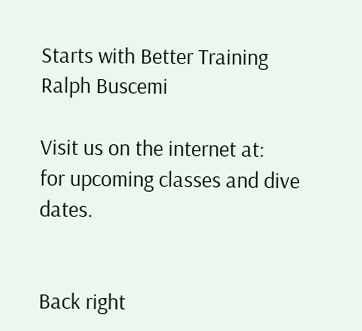Starts with Better Training
Ralph Buscemi

Visit us on the internet at:
for upcoming classes and dive dates.


Back right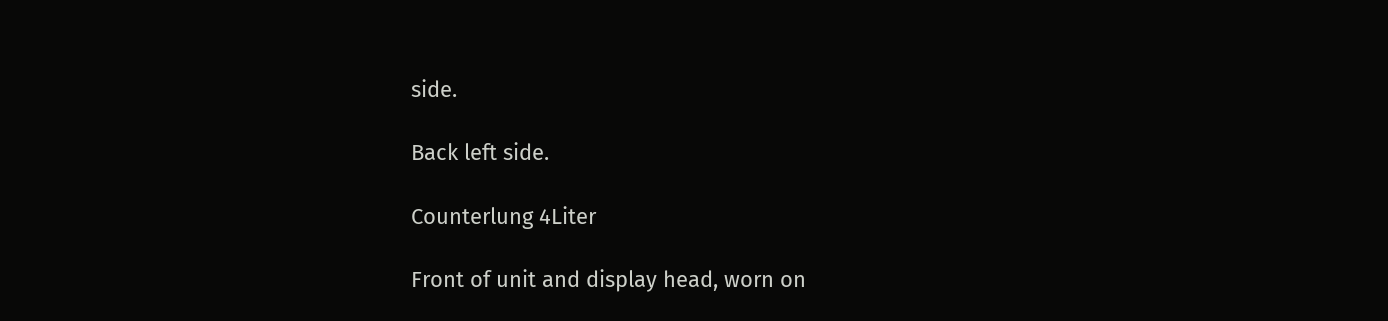side.

Back left side.

Counterlung 4Liter

Front of unit and display head, worn on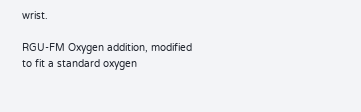wrist.

RGU-FM Oxygen addition, modified to fit a standard oxygen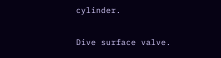cylinder.

Dive surface valve.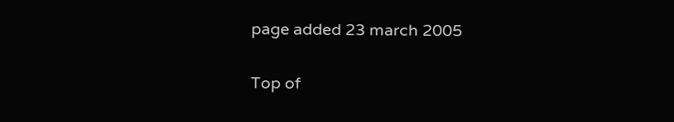page added 23 march 2005

Top of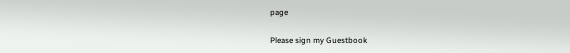page

Please sign my Guestbook